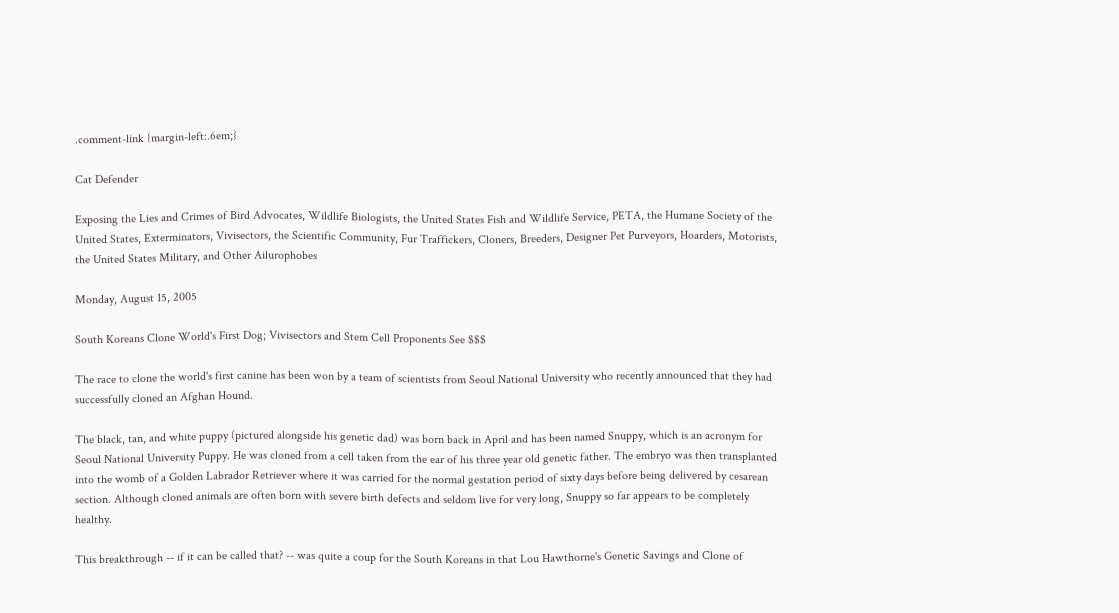.comment-link {margin-left:.6em;}

Cat Defender

Exposing the Lies and Crimes of Bird Advocates, Wildlife Biologists, the United States Fish and Wildlife Service, PETA, the Humane Society of the United States, Exterminators, Vivisectors, the Scientific Community, Fur Traffickers, Cloners, Breeders, Designer Pet Purveyors, Hoarders, Motorists, the United States Military, and Other Ailurophobes

Monday, August 15, 2005

South Koreans Clone World's First Dog; Vivisectors and Stem Cell Proponents See $$$

The race to clone the world's first canine has been won by a team of scientists from Seoul National University who recently announced that they had successfully cloned an Afghan Hound.

The black, tan, and white puppy (pictured alongside his genetic dad) was born back in April and has been named Snuppy, which is an acronym for Seoul National University Puppy. He was cloned from a cell taken from the ear of his three year old genetic father. The embryo was then transplanted into the womb of a Golden Labrador Retriever where it was carried for the normal gestation period of sixty days before being delivered by cesarean section. Although cloned animals are often born with severe birth defects and seldom live for very long, Snuppy so far appears to be completely healthy.

This breakthrough -- if it can be called that? -- was quite a coup for the South Koreans in that Lou Hawthorne's Genetic Savings and Clone of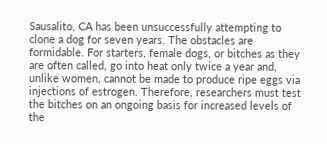Sausalito, CA has been unsuccessfully attempting to clone a dog for seven years. The obstacles are formidable. For starters, female dogs, or bitches as they are often called, go into heat only twice a year and, unlike women, cannot be made to produce ripe eggs via injections of estrogen. Therefore, researchers must test the bitches on an ongoing basis for increased levels of the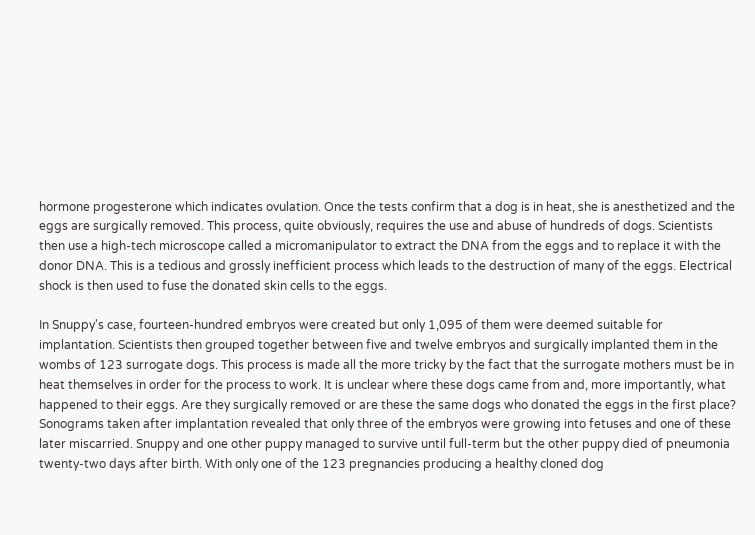hormone progesterone which indicates ovulation. Once the tests confirm that a dog is in heat, she is anesthetized and the eggs are surgically removed. This process, quite obviously, requires the use and abuse of hundreds of dogs. Scientists then use a high-tech microscope called a micromanipulator to extract the DNA from the eggs and to replace it with the donor DNA. This is a tedious and grossly inefficient process which leads to the destruction of many of the eggs. Electrical shock is then used to fuse the donated skin cells to the eggs.

In Snuppy's case, fourteen-hundred embryos were created but only 1,095 of them were deemed suitable for implantation. Scientists then grouped together between five and twelve embryos and surgically implanted them in the wombs of 123 surrogate dogs. This process is made all the more tricky by the fact that the surrogate mothers must be in heat themselves in order for the process to work. It is unclear where these dogs came from and, more importantly, what happened to their eggs. Are they surgically removed or are these the same dogs who donated the eggs in the first place? Sonograms taken after implantation revealed that only three of the embryos were growing into fetuses and one of these later miscarried. Snuppy and one other puppy managed to survive until full-term but the other puppy died of pneumonia twenty-two days after birth. With only one of the 123 pregnancies producing a healthy cloned dog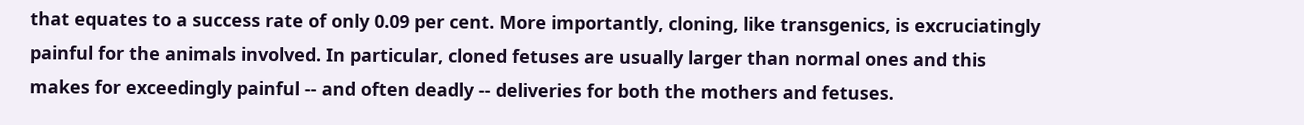that equates to a success rate of only 0.09 per cent. More importantly, cloning, like transgenics, is excruciatingly painful for the animals involved. In particular, cloned fetuses are usually larger than normal ones and this makes for exceedingly painful -- and often deadly -- deliveries for both the mothers and fetuses.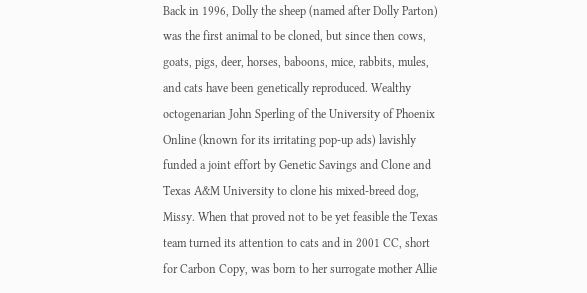Back in 1996, Dolly the sheep (named after Dolly Parton) was the first animal to be cloned, but since then cows, goats, pigs, deer, horses, baboons, mice, rabbits, mules, and cats have been genetically reproduced. Wealthy octogenarian John Sperling of the University of Phoenix Online (known for its irritating pop-up ads) lavishly funded a joint effort by Genetic Savings and Clone and Texas A&M University to clone his mixed-breed dog, Missy. When that proved not to be yet feasible the Texas team turned its attention to cats and in 2001 CC, short for Carbon Copy, was born to her surrogate mother Allie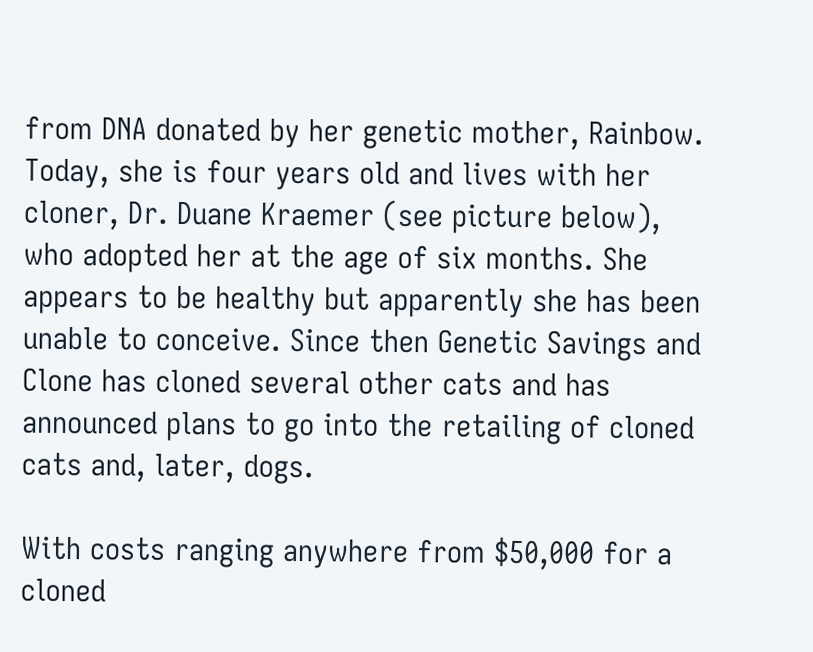from DNA donated by her genetic mother, Rainbow. Today, she is four years old and lives with her cloner, Dr. Duane Kraemer (see picture below), who adopted her at the age of six months. She appears to be healthy but apparently she has been unable to conceive. Since then Genetic Savings and Clone has cloned several other cats and has announced plans to go into the retailing of cloned cats and, later, dogs.

With costs ranging anywhere from $50,000 for a cloned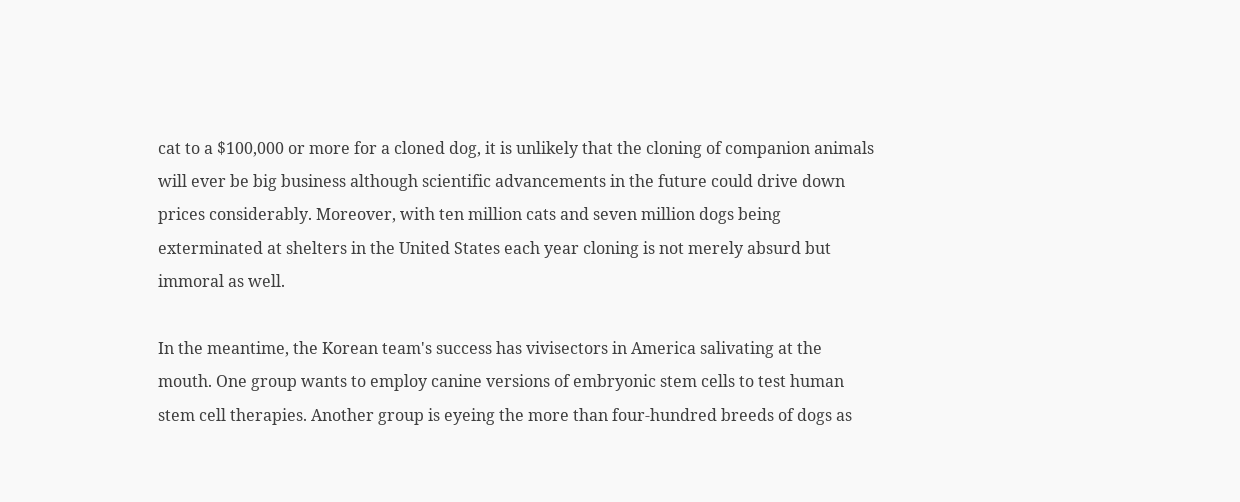cat to a $100,000 or more for a cloned dog, it is unlikely that the cloning of companion animals will ever be big business although scientific advancements in the future could drive down prices considerably. Moreover, with ten million cats and seven million dogs being exterminated at shelters in the United States each year cloning is not merely absurd but immoral as well.

In the meantime, the Korean team's success has vivisectors in America salivating at the mouth. One group wants to employ canine versions of embryonic stem cells to test human stem cell therapies. Another group is eyeing the more than four-hundred breeds of dogs as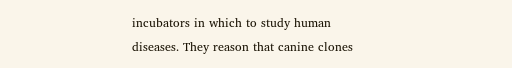incubators in which to study human diseases. They reason that canine clones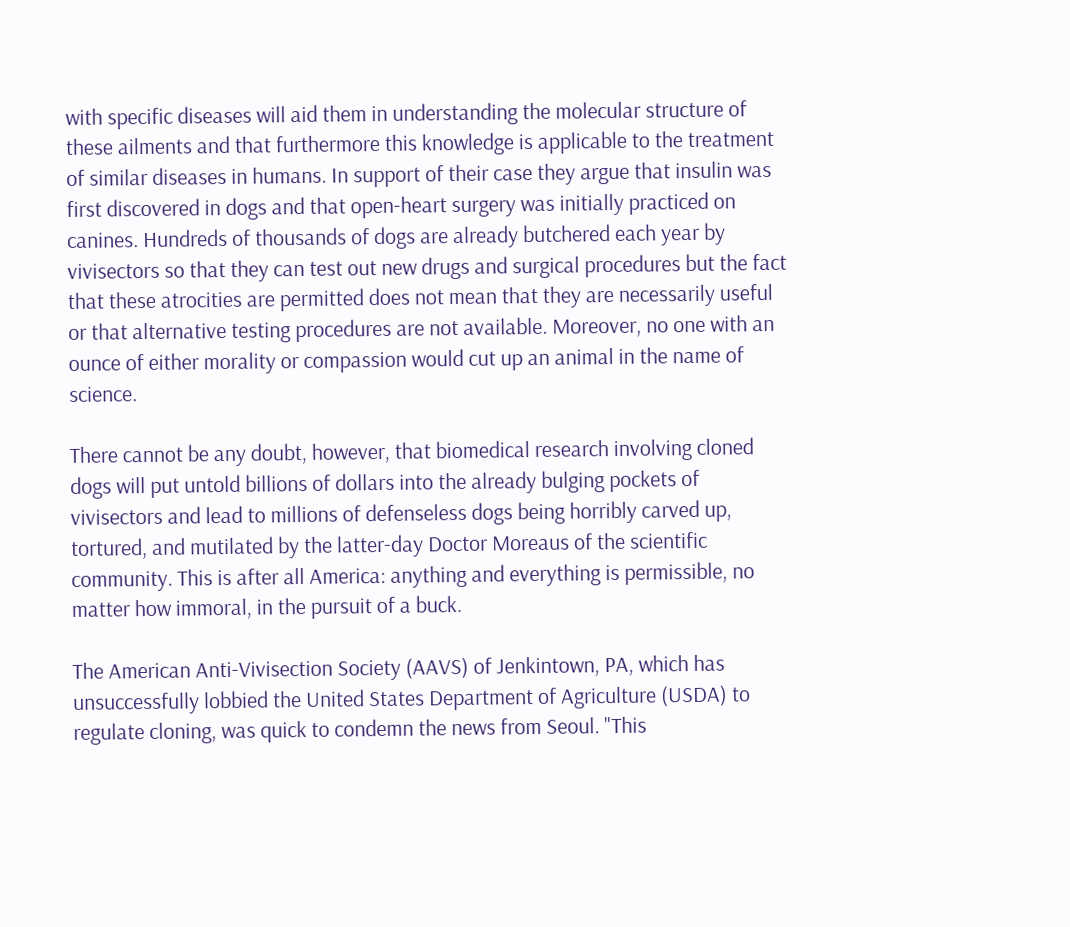with specific diseases will aid them in understanding the molecular structure of these ailments and that furthermore this knowledge is applicable to the treatment of similar diseases in humans. In support of their case they argue that insulin was first discovered in dogs and that open-heart surgery was initially practiced on canines. Hundreds of thousands of dogs are already butchered each year by vivisectors so that they can test out new drugs and surgical procedures but the fact that these atrocities are permitted does not mean that they are necessarily useful or that alternative testing procedures are not available. Moreover, no one with an ounce of either morality or compassion would cut up an animal in the name of science.

There cannot be any doubt, however, that biomedical research involving cloned dogs will put untold billions of dollars into the already bulging pockets of vivisectors and lead to millions of defenseless dogs being horribly carved up, tortured, and mutilated by the latter-day Doctor Moreaus of the scientific community. This is after all America: anything and everything is permissible, no matter how immoral, in the pursuit of a buck.

The American Anti-Vivisection Society (AAVS) of Jenkintown, PA, which has unsuccessfully lobbied the United States Department of Agriculture (USDA) to regulate cloning, was quick to condemn the news from Seoul. "This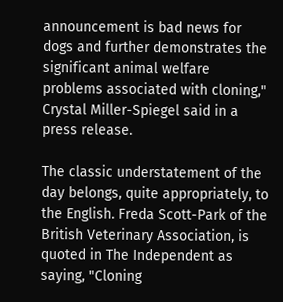announcement is bad news for dogs and further demonstrates the significant animal welfare problems associated with cloning," Crystal Miller-Spiegel said in a press release.

The classic understatement of the day belongs, quite appropriately, to the English. Freda Scott-Park of the British Veterinary Association, is quoted in The Independent as saying, "Cloning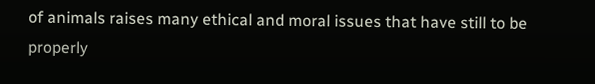of animals raises many ethical and moral issues that have still to be properly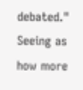debated." Seeing as how more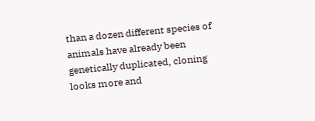than a dozen different species of animals have already been genetically duplicated, cloning looks more and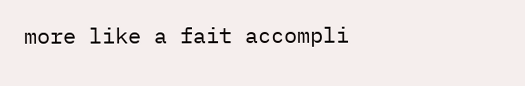more like a fait accompli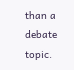than a debate topic.